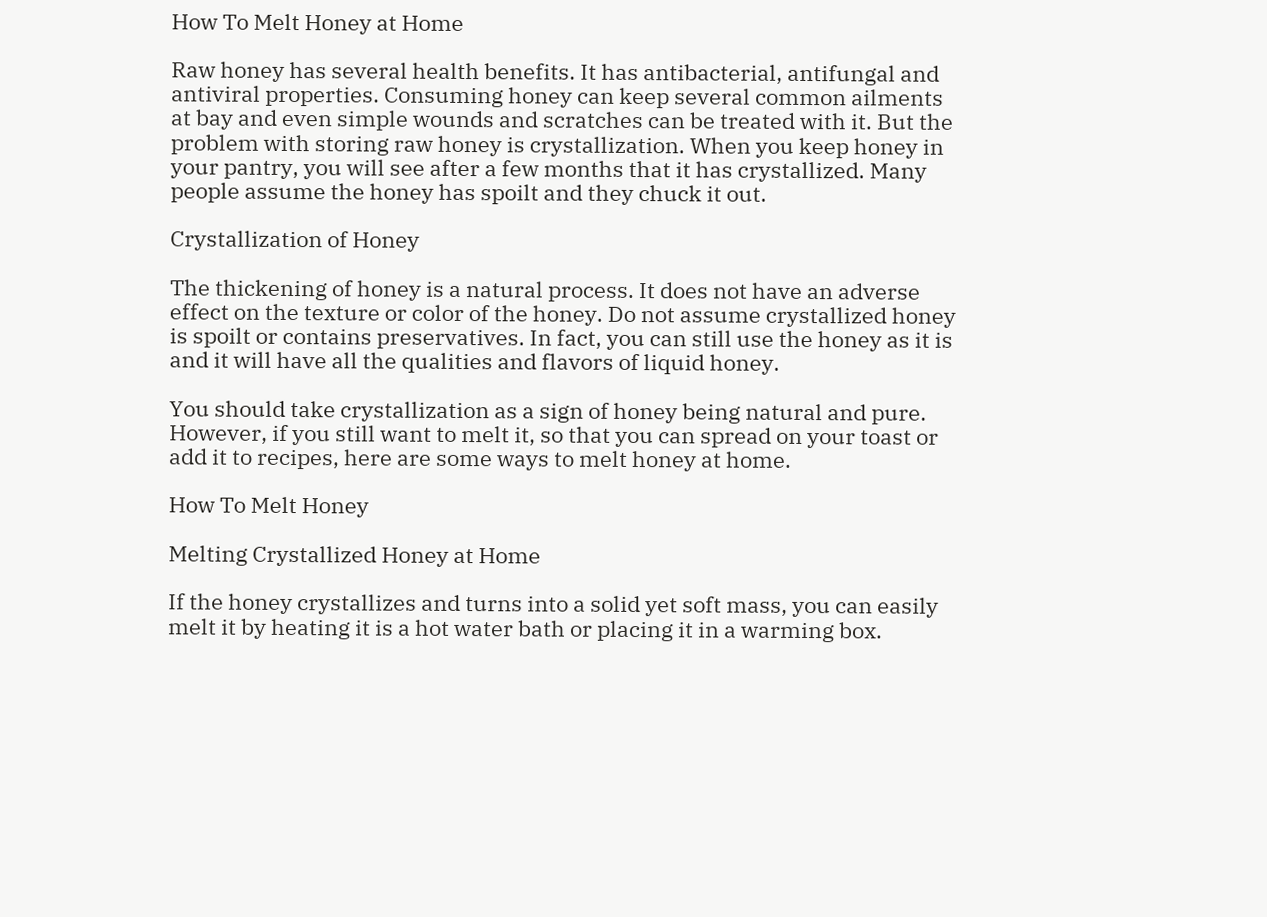How To Melt Honey at Home

Raw honey has several health benefits. It has antibacterial, antifungal and antiviral properties. Consuming honey can keep several common ailments at bay and even simple wounds and scratches can be treated with it. But the problem with storing raw honey is crystallization. When you keep honey in your pantry, you will see after a few months that it has crystallized. Many people assume the honey has spoilt and they chuck it out.

Crystallization of Honey

The thickening of honey is a natural process. It does not have an adverse effect on the texture or color of the honey. Do not assume crystallized honey is spoilt or contains preservatives. In fact, you can still use the honey as it is and it will have all the qualities and flavors of liquid honey.

You should take crystallization as a sign of honey being natural and pure. However, if you still want to melt it, so that you can spread on your toast or add it to recipes, here are some ways to melt honey at home.

How To Melt Honey

Melting Crystallized Honey at Home

If the honey crystallizes and turns into a solid yet soft mass, you can easily melt it by heating it is a hot water bath or placing it in a warming box.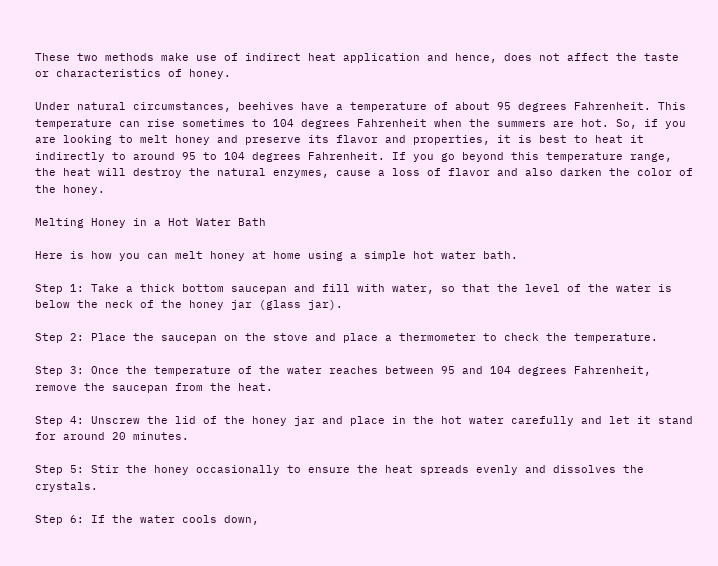These two methods make use of indirect heat application and hence, does not affect the taste or characteristics of honey.

Under natural circumstances, beehives have a temperature of about 95 degrees Fahrenheit. This temperature can rise sometimes to 104 degrees Fahrenheit when the summers are hot. So, if you are looking to melt honey and preserve its flavor and properties, it is best to heat it indirectly to around 95 to 104 degrees Fahrenheit. If you go beyond this temperature range, the heat will destroy the natural enzymes, cause a loss of flavor and also darken the color of the honey.

Melting Honey in a Hot Water Bath

Here is how you can melt honey at home using a simple hot water bath.

Step 1: Take a thick bottom saucepan and fill with water, so that the level of the water is below the neck of the honey jar (glass jar).

Step 2: Place the saucepan on the stove and place a thermometer to check the temperature.

Step 3: Once the temperature of the water reaches between 95 and 104 degrees Fahrenheit, remove the saucepan from the heat.

Step 4: Unscrew the lid of the honey jar and place in the hot water carefully and let it stand for around 20 minutes.

Step 5: Stir the honey occasionally to ensure the heat spreads evenly and dissolves the crystals.

Step 6: If the water cools down,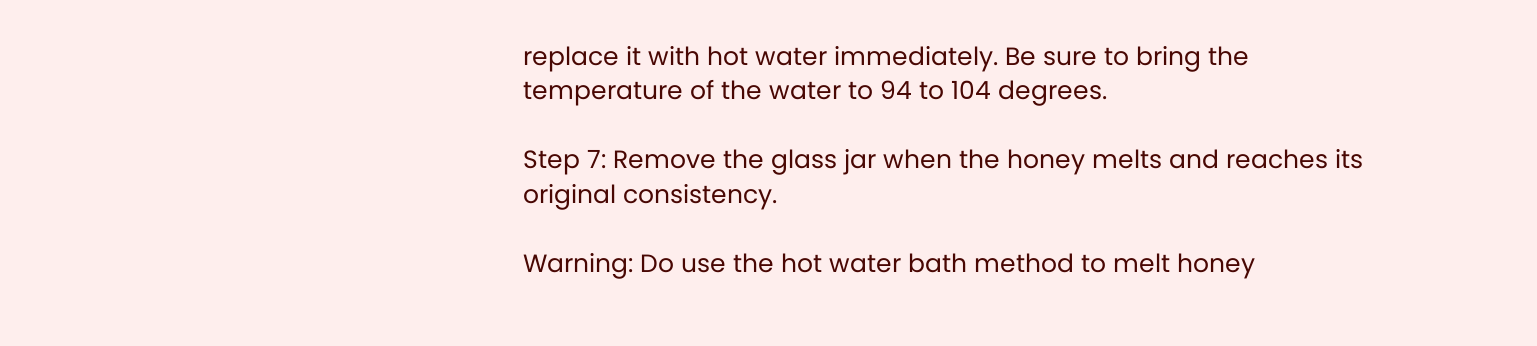replace it with hot water immediately. Be sure to bring the temperature of the water to 94 to 104 degrees.

Step 7: Remove the glass jar when the honey melts and reaches its original consistency.

Warning: Do use the hot water bath method to melt honey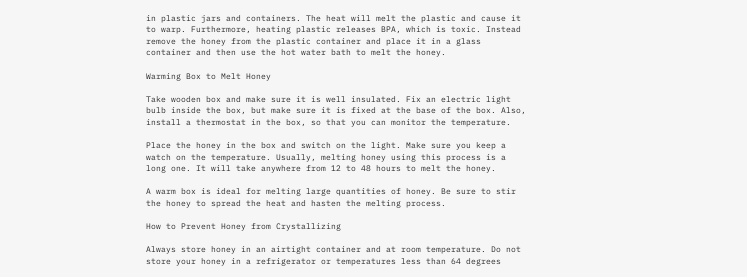in plastic jars and containers. The heat will melt the plastic and cause it to warp. Furthermore, heating plastic releases BPA, which is toxic. Instead remove the honey from the plastic container and place it in a glass container and then use the hot water bath to melt the honey.

Warming Box to Melt Honey

Take wooden box and make sure it is well insulated. Fix an electric light bulb inside the box, but make sure it is fixed at the base of the box. Also, install a thermostat in the box, so that you can monitor the temperature.

Place the honey in the box and switch on the light. Make sure you keep a watch on the temperature. Usually, melting honey using this process is a long one. It will take anywhere from 12 to 48 hours to melt the honey.

A warm box is ideal for melting large quantities of honey. Be sure to stir the honey to spread the heat and hasten the melting process.

How to Prevent Honey from Crystallizing

Always store honey in an airtight container and at room temperature. Do not store your honey in a refrigerator or temperatures less than 64 degrees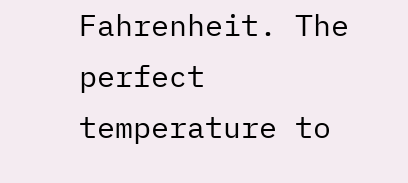Fahrenheit. The perfect temperature to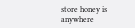store honey is anywhere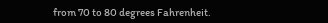from 70 to 80 degrees Fahrenheit.